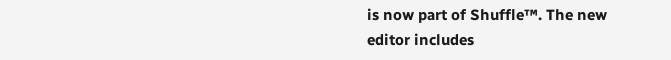is now part of Shuffle™. The new editor includes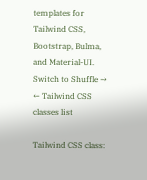templates for Tailwind CSS, Bootstrap, Bulma, and Material-UI.
Switch to Shuffle →
← Tailwind CSS classes list

Tailwind CSS class: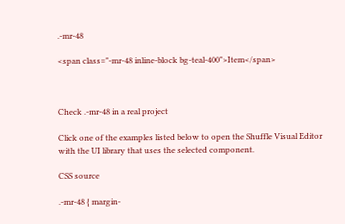.-mr-48

<span class="-mr-48 inline-block bg-teal-400">Item</span>



Check .-mr-48 in a real project

Click one of the examples listed below to open the Shuffle Visual Editor with the UI library that uses the selected component.

CSS source

.-mr-48 { margin-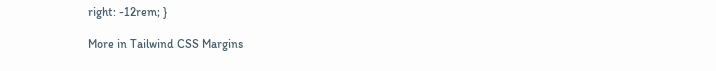right: -12rem; }

More in Tailwind CSS Margins